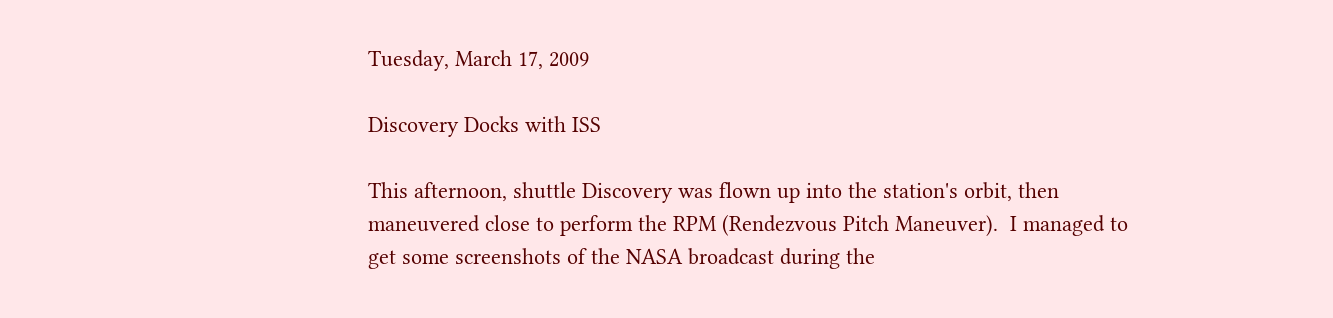Tuesday, March 17, 2009

Discovery Docks with ISS

This afternoon, shuttle Discovery was flown up into the station's orbit, then maneuvered close to perform the RPM (Rendezvous Pitch Maneuver).  I managed to get some screenshots of the NASA broadcast during the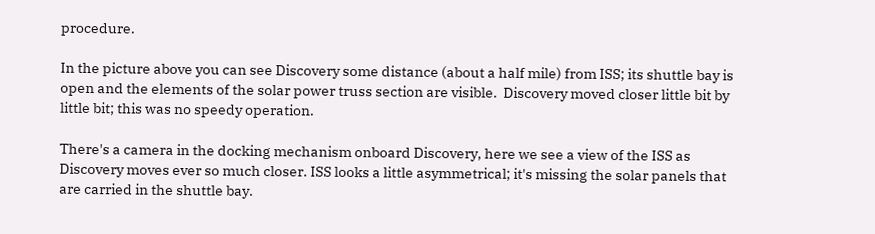procedure.

In the picture above you can see Discovery some distance (about a half mile) from ISS; its shuttle bay is open and the elements of the solar power truss section are visible.  Discovery moved closer little bit by little bit; this was no speedy operation.

There's a camera in the docking mechanism onboard Discovery, here we see a view of the ISS as Discovery moves ever so much closer. ISS looks a little asymmetrical; it's missing the solar panels that are carried in the shuttle bay.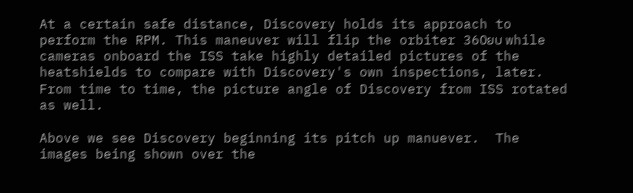At a certain safe distance, Discovery holds its approach to perform the RPM. This maneuver will flip the orbiter 360ยบ while cameras onboard the ISS take highly detailed pictures of the heatshields to compare with Discovery's own inspections, later. From time to time, the picture angle of Discovery from ISS rotated as well.

Above we see Discovery beginning its pitch up manuever.  The images being shown over the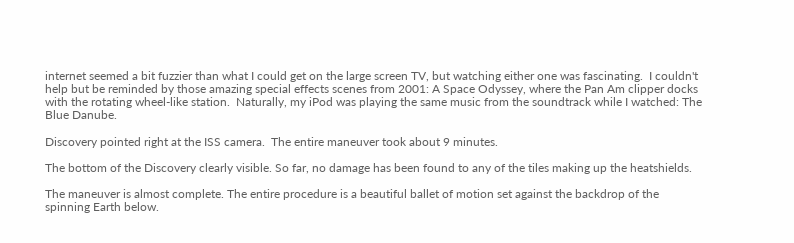internet seemed a bit fuzzier than what I could get on the large screen TV, but watching either one was fascinating.  I couldn't help but be reminded by those amazing special effects scenes from 2001: A Space Odyssey, where the Pan Am clipper docks with the rotating wheel-like station.  Naturally, my iPod was playing the same music from the soundtrack while I watched: The Blue Danube.

Discovery pointed right at the ISS camera.  The entire maneuver took about 9 minutes.

The bottom of the Discovery clearly visible. So far, no damage has been found to any of the tiles making up the heatshields.

The maneuver is almost complete. The entire procedure is a beautiful ballet of motion set against the backdrop of the spinning Earth below.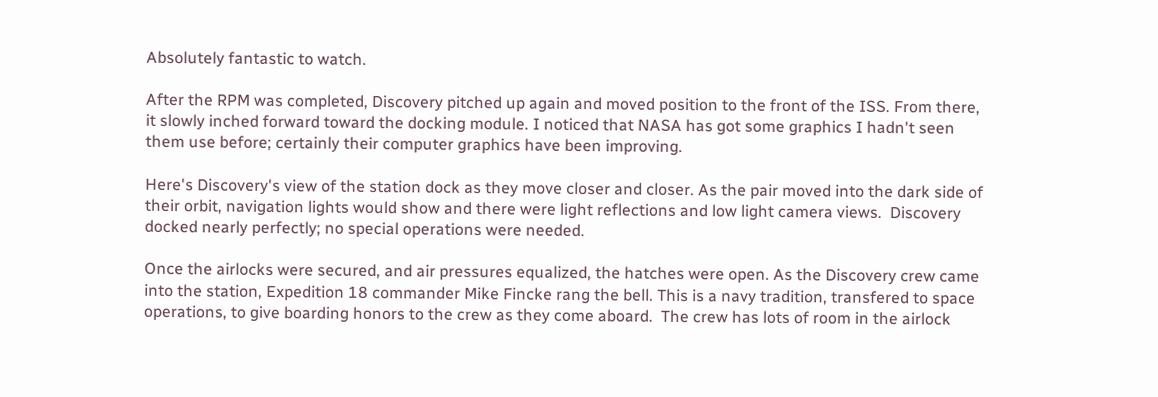Absolutely fantastic to watch.

After the RPM was completed, Discovery pitched up again and moved position to the front of the ISS. From there, it slowly inched forward toward the docking module. I noticed that NASA has got some graphics I hadn't seen them use before; certainly their computer graphics have been improving.

Here's Discovery's view of the station dock as they move closer and closer. As the pair moved into the dark side of their orbit, navigation lights would show and there were light reflections and low light camera views.  Discovery docked nearly perfectly; no special operations were needed.

Once the airlocks were secured, and air pressures equalized, the hatches were open. As the Discovery crew came into the station, Expedition 18 commander Mike Fincke rang the bell. This is a navy tradition, transfered to space operations, to give boarding honors to the crew as they come aboard.  The crew has lots of room in the airlock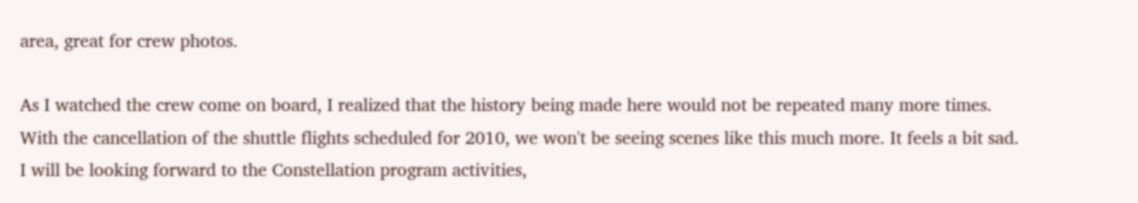area, great for crew photos.

As I watched the crew come on board, I realized that the history being made here would not be repeated many more times. With the cancellation of the shuttle flights scheduled for 2010, we won't be seeing scenes like this much more. It feels a bit sad.  I will be looking forward to the Constellation program activities,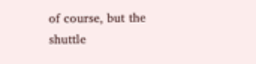of course, but the shuttle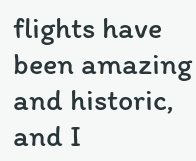flights have been amazing and historic, and I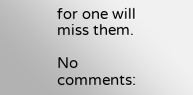for one will miss them.

No comments: